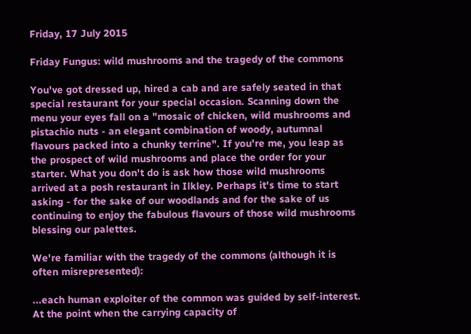Friday, 17 July 2015

Friday Fungus: wild mushrooms and the tragedy of the commons

You've got dressed up, hired a cab and are safely seated in that special restaurant for your special occasion. Scanning down the menu your eyes fall on a "mosaic of chicken, wild mushrooms and pistachio nuts - an elegant combination of woody, autumnal flavours packed into a chunky terrine". If you're me, you leap as the prospect of wild mushrooms and place the order for your starter. What you don't do is ask how those wild mushrooms arrived at a posh restaurant in Ilkley. Perhaps it's time to start asking - for the sake of our woodlands and for the sake of us continuing to enjoy the fabulous flavours of those wild mushrooms blessing our palettes.

We're familiar with the tragedy of the commons (although it is often misrepresented):

...each human exploiter of the common was guided by self-interest. At the point when the carrying capacity of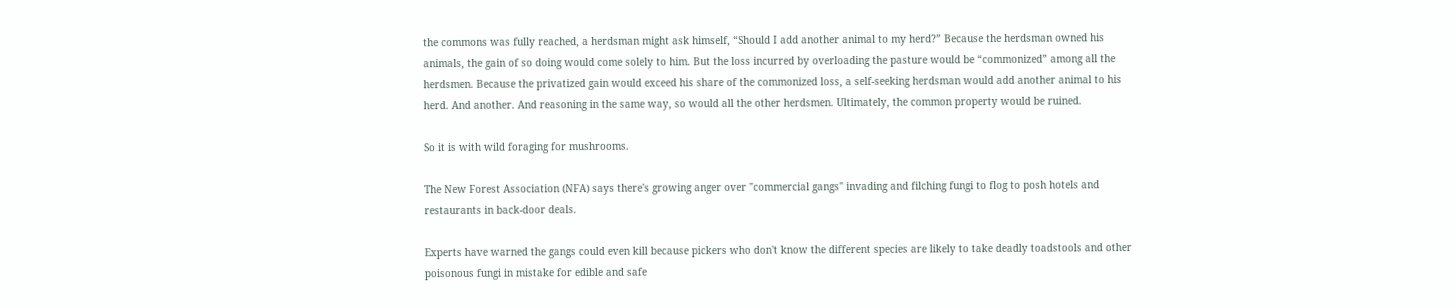the commons was fully reached, a herdsman might ask himself, “Should I add another animal to my herd?” Because the herdsman owned his animals, the gain of so doing would come solely to him. But the loss incurred by overloading the pasture would be “commonized” among all the herdsmen. Because the privatized gain would exceed his share of the commonized loss, a self-seeking herdsman would add another animal to his herd. And another. And reasoning in the same way, so would all the other herdsmen. Ultimately, the common property would be ruined.

So it is with wild foraging for mushrooms.

The New Forest Association (NFA) says there's growing anger over "commercial gangs" invading and filching fungi to flog to posh hotels and restaurants in back-door deals.

Experts have warned the gangs could even kill because pickers who don't know the different species are likely to take deadly toadstools and other poisonous fungi in mistake for edible and safe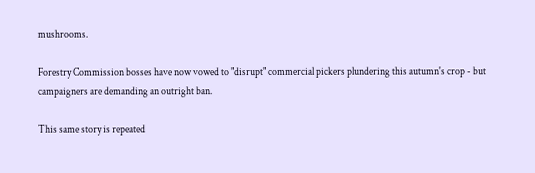mushrooms.

Forestry Commission bosses have now vowed to "disrupt" commercial pickers plundering this autumn's crop - but campaigners are demanding an outright ban.

This same story is repeated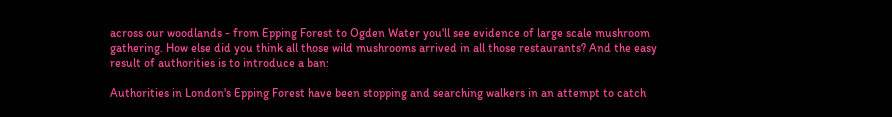across our woodlands - from Epping Forest to Ogden Water you'll see evidence of large scale mushroom gathering. How else did you think all those wild mushrooms arrived in all those restaurants? And the easy result of authorities is to introduce a ban:

Authorities in London's Epping Forest have been stopping and searching walkers in an attempt to catch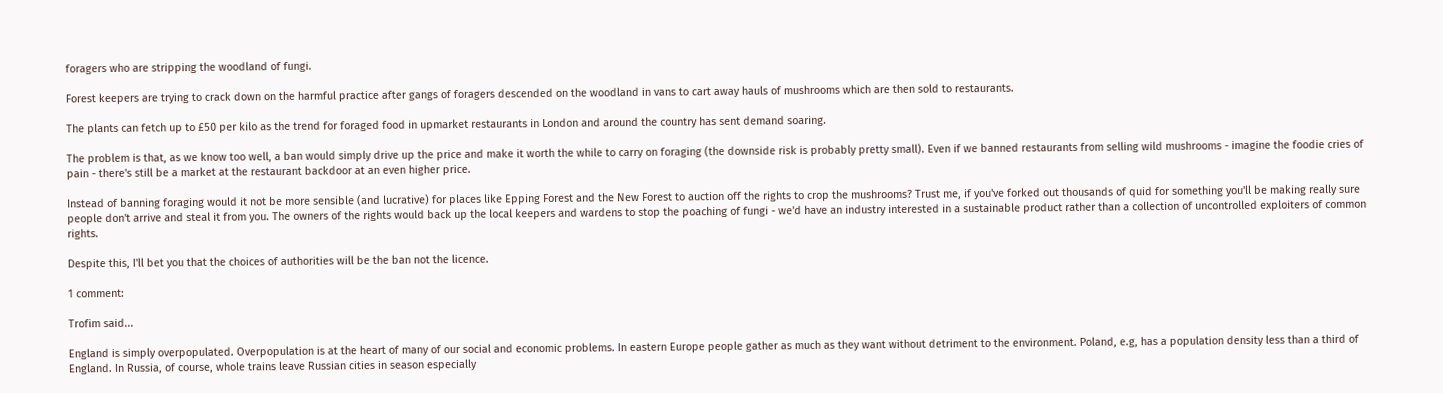foragers who are stripping the woodland of fungi.

Forest keepers are trying to crack down on the harmful practice after gangs of foragers descended on the woodland in vans to cart away hauls of mushrooms which are then sold to restaurants.

The plants can fetch up to £50 per kilo as the trend for foraged food in upmarket restaurants in London and around the country has sent demand soaring.

The problem is that, as we know too well, a ban would simply drive up the price and make it worth the while to carry on foraging (the downside risk is probably pretty small). Even if we banned restaurants from selling wild mushrooms - imagine the foodie cries of pain - there's still be a market at the restaurant backdoor at an even higher price.

Instead of banning foraging would it not be more sensible (and lucrative) for places like Epping Forest and the New Forest to auction off the rights to crop the mushrooms? Trust me, if you've forked out thousands of quid for something you'll be making really sure people don't arrive and steal it from you. The owners of the rights would back up the local keepers and wardens to stop the poaching of fungi - we'd have an industry interested in a sustainable product rather than a collection of uncontrolled exploiters of common rights.

Despite this, I'll bet you that the choices of authorities will be the ban not the licence.

1 comment:

Trofim said...

England is simply overpopulated. Overpopulation is at the heart of many of our social and economic problems. In eastern Europe people gather as much as they want without detriment to the environment. Poland, e.g, has a population density less than a third of England. In Russia, of course, whole trains leave Russian cities in season especially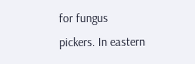for fungus pickers. In eastern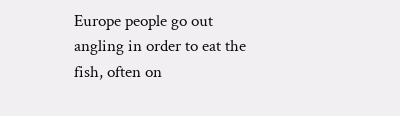Europe people go out angling in order to eat the fish, often on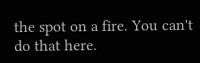the spot on a fire. You can't do that here.